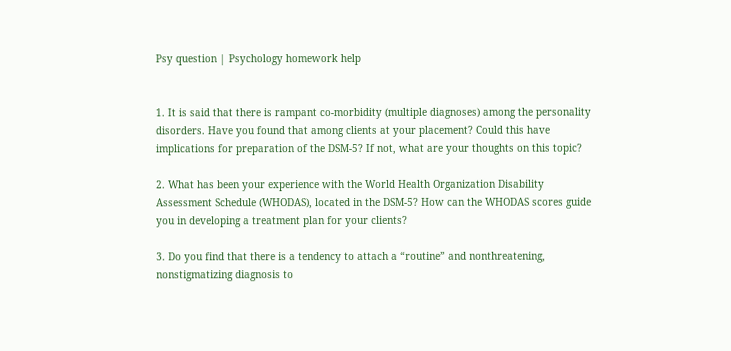Psy question | Psychology homework help


1. It is said that there is rampant co-morbidity (multiple diagnoses) among the personality disorders. Have you found that among clients at your placement? Could this have implications for preparation of the DSM-5? If not, what are your thoughts on this topic?

2. What has been your experience with the World Health Organization Disability Assessment Schedule (WHODAS), located in the DSM-5? How can the WHODAS scores guide you in developing a treatment plan for your clients?

3. Do you find that there is a tendency to attach a “routine” and nonthreatening, nonstigmatizing diagnosis to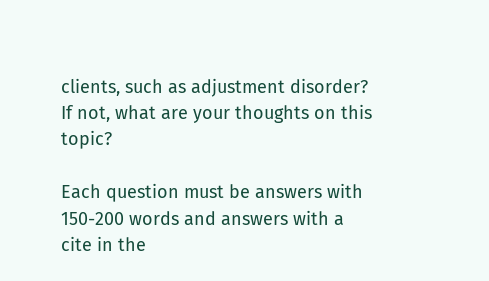clients, such as adjustment disorder? If not, what are your thoughts on this topic?

Each question must be answers with 150-200 words and answers with a cite in the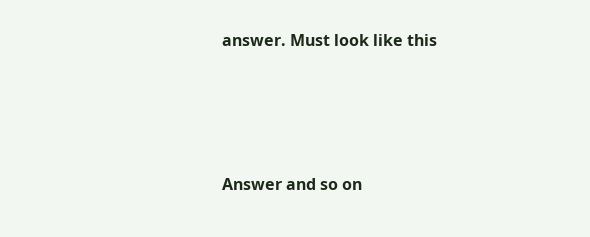answer. Must look like this




Answer and so on